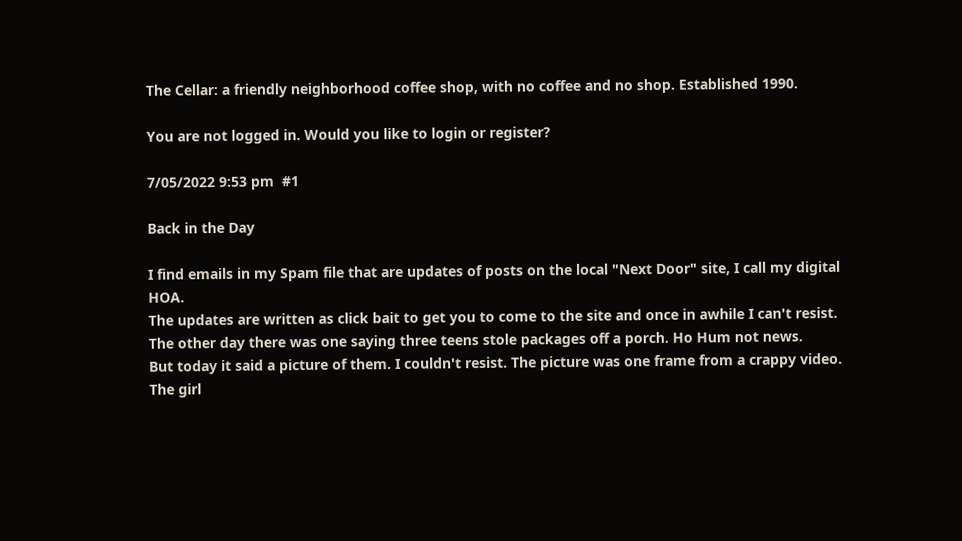The Cellar: a friendly neighborhood coffee shop, with no coffee and no shop. Established 1990.

You are not logged in. Would you like to login or register?

7/05/2022 9:53 pm  #1

Back in the Day

I find emails in my Spam file that are updates of posts on the local "Next Door" site, I call my digital HOA.
The updates are written as click bait to get you to come to the site and once in awhile I can't resist.
The other day there was one saying three teens stole packages off a porch. Ho Hum not news.
But today it said a picture of them. I couldn't resist. The picture was one frame from a crappy video.
The girl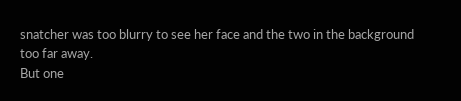snatcher was too blurry to see her face and the two in the background too far away.
But one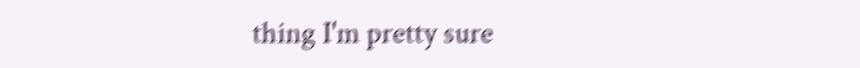thing I'm pretty sure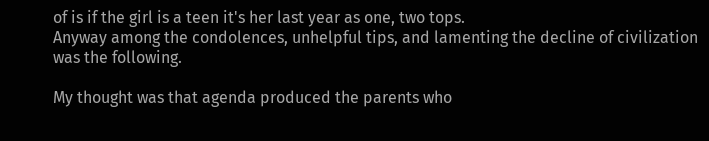of is if the girl is a teen it's her last year as one, two tops.
Anyway among the condolences, unhelpful tips, and lamenting the decline of civilization was the following.

My thought was that agenda produced the parents who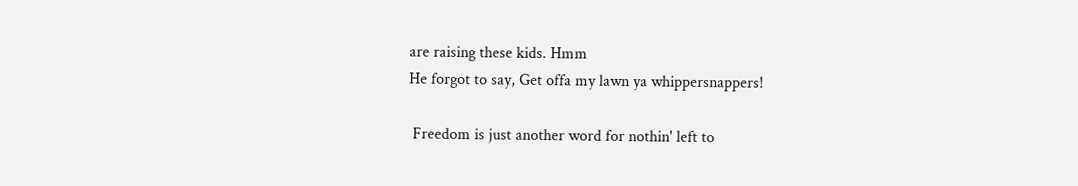are raising these kids. Hmm
He forgot to say, Get offa my lawn ya whippersnappers!

 Freedom is just another word for nothin' left to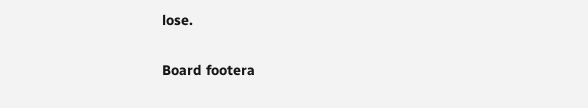lose.

Board footera